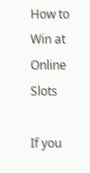How to Win at Online Slots

If you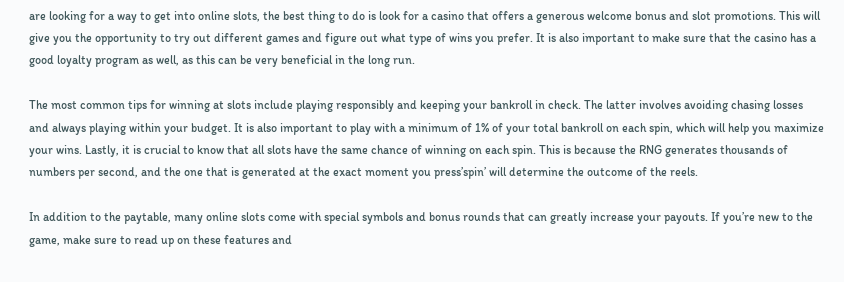are looking for a way to get into online slots, the best thing to do is look for a casino that offers a generous welcome bonus and slot promotions. This will give you the opportunity to try out different games and figure out what type of wins you prefer. It is also important to make sure that the casino has a good loyalty program as well, as this can be very beneficial in the long run.

The most common tips for winning at slots include playing responsibly and keeping your bankroll in check. The latter involves avoiding chasing losses and always playing within your budget. It is also important to play with a minimum of 1% of your total bankroll on each spin, which will help you maximize your wins. Lastly, it is crucial to know that all slots have the same chance of winning on each spin. This is because the RNG generates thousands of numbers per second, and the one that is generated at the exact moment you press’spin’ will determine the outcome of the reels.

In addition to the paytable, many online slots come with special symbols and bonus rounds that can greatly increase your payouts. If you’re new to the game, make sure to read up on these features and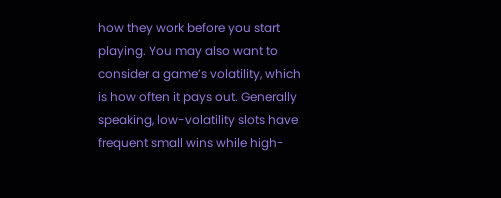how they work before you start playing. You may also want to consider a game’s volatility, which is how often it pays out. Generally speaking, low-volatility slots have frequent small wins while high-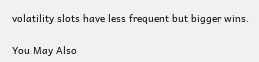volatility slots have less frequent but bigger wins.

You May Also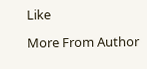Like

More From Author